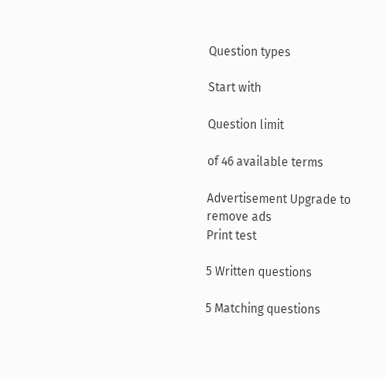Question types

Start with

Question limit

of 46 available terms

Advertisement Upgrade to remove ads
Print test

5 Written questions

5 Matching questions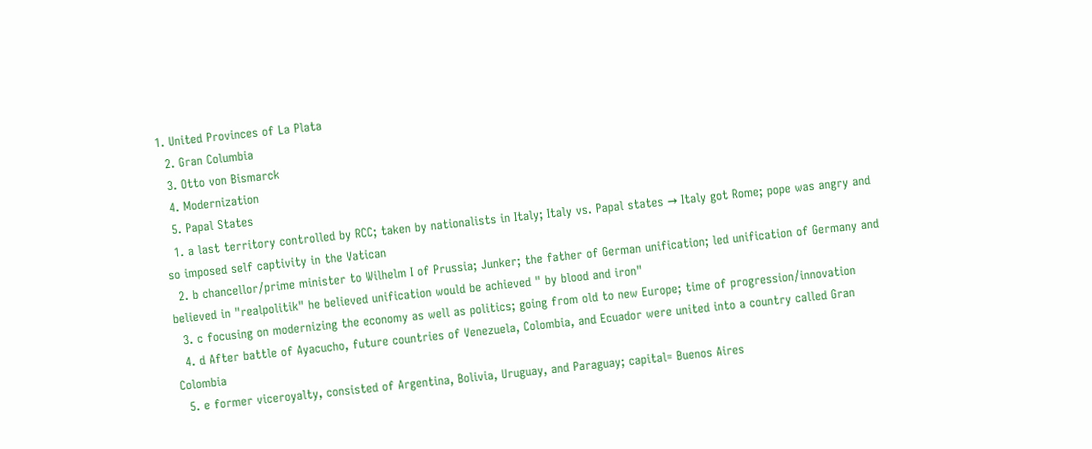1. United Provinces of La Plata
  2. Gran Columbia
  3. Otto von Bismarck
  4. Modernization
  5. Papal States
  1. a last territory controlled by RCC; taken by nationalists in Italy; Italy vs. Papal states → Italy got Rome; pope was angry and so imposed self captivity in the Vatican
  2. b chancellor/prime minister to Wilhelm I of Prussia; Junker; the father of German unification; led unification of Germany and believed in "realpolitik" he believed unification would be achieved " by blood and iron"
  3. c focusing on modernizing the economy as well as politics; going from old to new Europe; time of progression/innovation
  4. d After battle of Ayacucho, future countries of Venezuela, Colombia, and Ecuador were united into a country called Gran Colombia
  5. e former viceroyalty, consisted of Argentina, Bolivia, Uruguay, and Paraguay; capital= Buenos Aires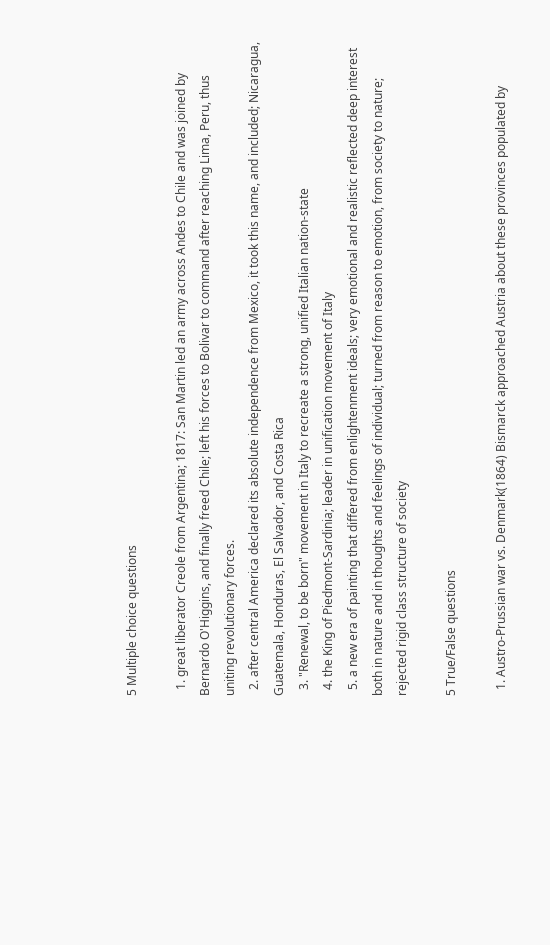5 Multiple choice questions

  1. great liberator Creole from Argentina; 1817: San Martin led an army across Andes to Chile and was joined by Bernardo O'Higgins, and finally freed Chile; left his forces to Bolivar to command after reaching Lima, Peru, thus uniting revolutionary forces.
  2. after central America declared its absolute independence from Mexico, it took this name, and included; Nicaragua, Guatemala, Honduras, El Salvador, and Costa Rica
  3. "Renewal, to be born" movement in Italy to recreate a strong, unified Italian nation-state
  4. the King of Piedmont-Sardinia; leader in unification movement of Italy
  5. a new era of painting that differed from enlightenment ideals; very emotional and realistic reflected deep interest both in nature and in thoughts and feelings of individual; turned from reason to emotion, from society to nature; rejected rigid class structure of society

5 True/False questions

  1. Austro-Prussian war vs. Denmark(1864) Bismarck approached Austria about these provinces populated by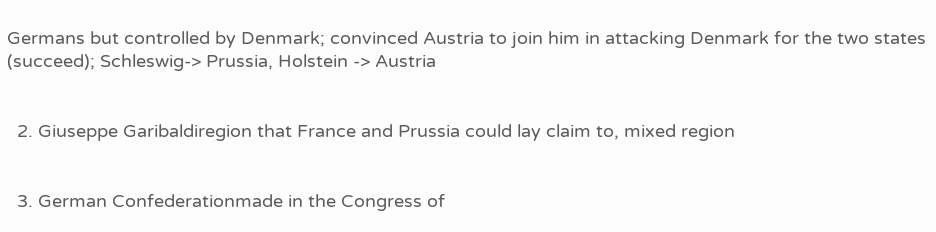Germans but controlled by Denmark; convinced Austria to join him in attacking Denmark for the two states (succeed); Schleswig-> Prussia, Holstein -> Austria


  2. Giuseppe Garibaldiregion that France and Prussia could lay claim to, mixed region


  3. German Confederationmade in the Congress of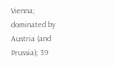Vienna; dominated by Austria (and Prussia); 39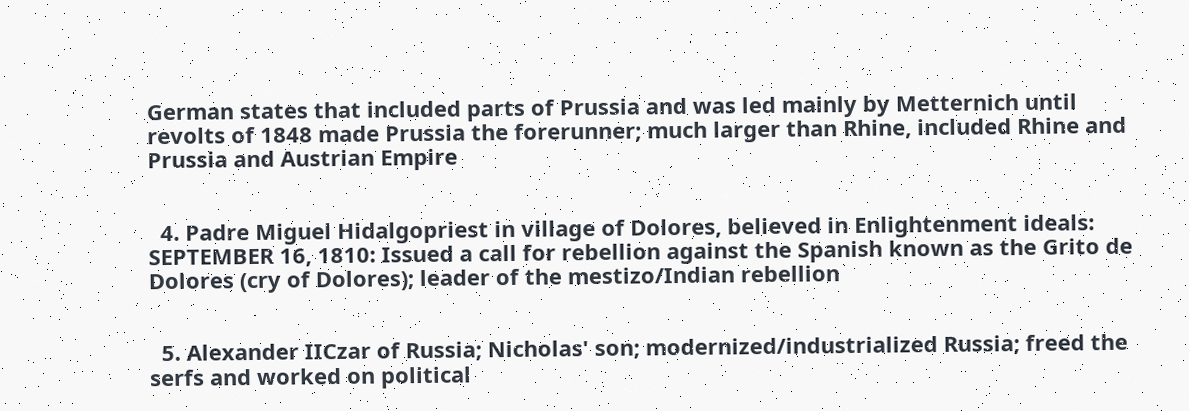German states that included parts of Prussia and was led mainly by Metternich until revolts of 1848 made Prussia the forerunner; much larger than Rhine, included Rhine and Prussia and Austrian Empire


  4. Padre Miguel Hidalgopriest in village of Dolores, believed in Enlightenment ideals: SEPTEMBER 16, 1810: Issued a call for rebellion against the Spanish known as the Grito de Dolores (cry of Dolores); leader of the mestizo/Indian rebellion


  5. Alexander IICzar of Russia; Nicholas' son; modernized/industrialized Russia; freed the serfs and worked on political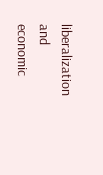liberalization and economic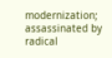modernization; assassinated by radical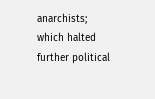anarchists; which halted further political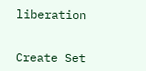liberation


Create Set